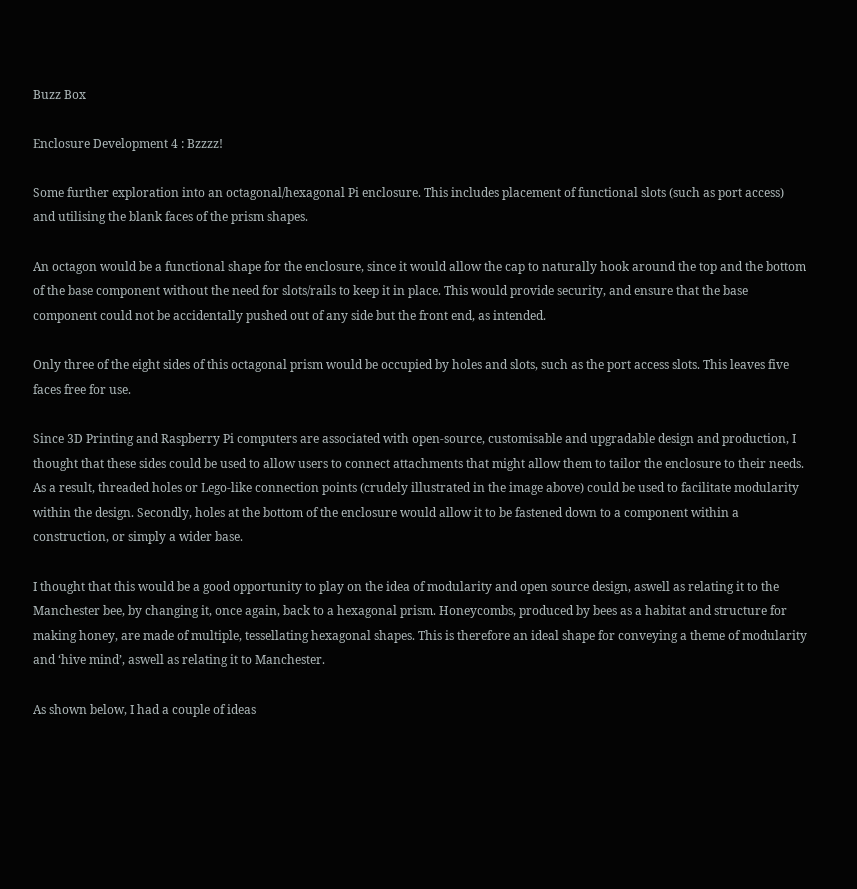Buzz Box

Enclosure Development 4 : Bzzzz!

Some further exploration into an octagonal/hexagonal Pi enclosure. This includes placement of functional slots (such as port access) and utilising the blank faces of the prism shapes.

An octagon would be a functional shape for the enclosure, since it would allow the cap to naturally hook around the top and the bottom of the base component without the need for slots/rails to keep it in place. This would provide security, and ensure that the base component could not be accidentally pushed out of any side but the front end, as intended.

Only three of the eight sides of this octagonal prism would be occupied by holes and slots, such as the port access slots. This leaves five faces free for use.

Since 3D Printing and Raspberry Pi computers are associated with open-source, customisable and upgradable design and production, I thought that these sides could be used to allow users to connect attachments that might allow them to tailor the enclosure to their needs. As a result, threaded holes or Lego-like connection points (crudely illustrated in the image above) could be used to facilitate modularity within the design. Secondly, holes at the bottom of the enclosure would allow it to be fastened down to a component within a construction, or simply a wider base.

I thought that this would be a good opportunity to play on the idea of modularity and open source design, aswell as relating it to the Manchester bee, by changing it, once again, back to a hexagonal prism. Honeycombs, produced by bees as a habitat and structure for making honey, are made of multiple, tessellating hexagonal shapes. This is therefore an ideal shape for conveying a theme of modularity and ‘hive mind’, aswell as relating it to Manchester.

As shown below, I had a couple of ideas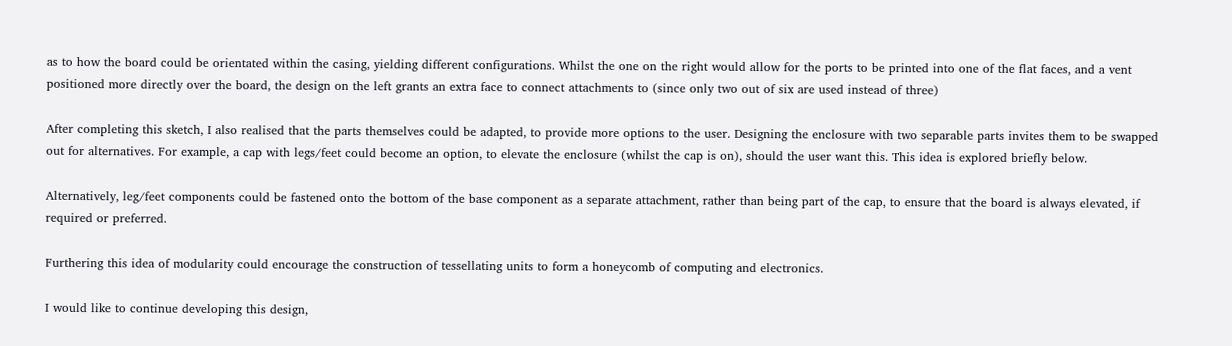as to how the board could be orientated within the casing, yielding different configurations. Whilst the one on the right would allow for the ports to be printed into one of the flat faces, and a vent positioned more directly over the board, the design on the left grants an extra face to connect attachments to (since only two out of six are used instead of three)

After completing this sketch, I also realised that the parts themselves could be adapted, to provide more options to the user. Designing the enclosure with two separable parts invites them to be swapped out for alternatives. For example, a cap with legs/feet could become an option, to elevate the enclosure (whilst the cap is on), should the user want this. This idea is explored briefly below.

Alternatively, leg/feet components could be fastened onto the bottom of the base component as a separate attachment, rather than being part of the cap, to ensure that the board is always elevated, if required or preferred.

Furthering this idea of modularity could encourage the construction of tessellating units to form a honeycomb of computing and electronics.

I would like to continue developing this design,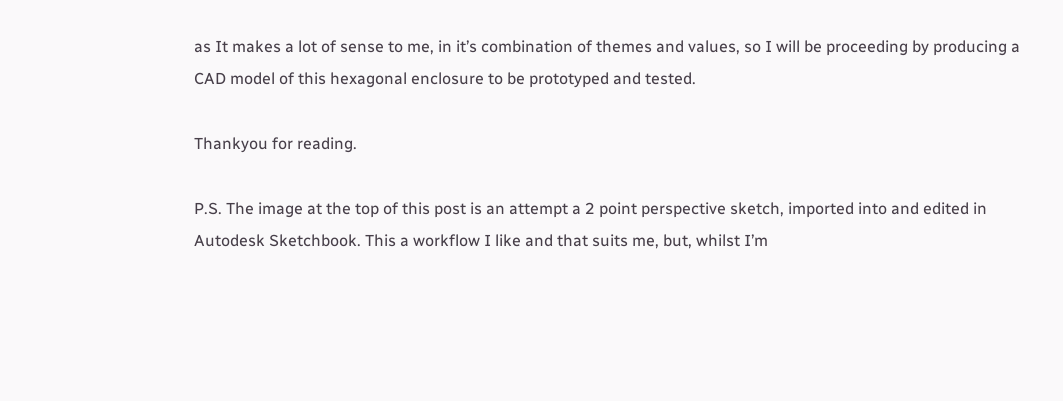as It makes a lot of sense to me, in it’s combination of themes and values, so I will be proceeding by producing a CAD model of this hexagonal enclosure to be prototyped and tested.

Thankyou for reading.

P.S. The image at the top of this post is an attempt a 2 point perspective sketch, imported into and edited in Autodesk Sketchbook. This a workflow I like and that suits me, but, whilst I’m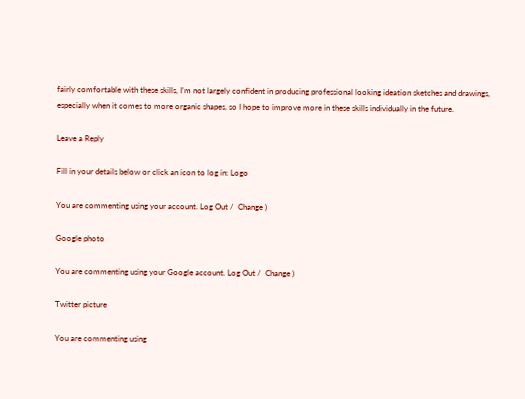fairly comfortable with these skills, I’m not largely confident in producing professional looking ideation sketches and drawings, especially when it comes to more organic shapes, so I hope to improve more in these skills individually in the future.

Leave a Reply

Fill in your details below or click an icon to log in: Logo

You are commenting using your account. Log Out /  Change )

Google photo

You are commenting using your Google account. Log Out /  Change )

Twitter picture

You are commenting using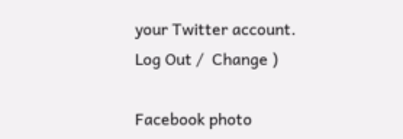your Twitter account. Log Out /  Change )

Facebook photo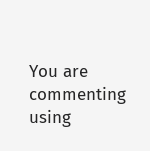You are commenting using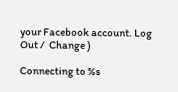your Facebook account. Log Out /  Change )

Connecting to %s